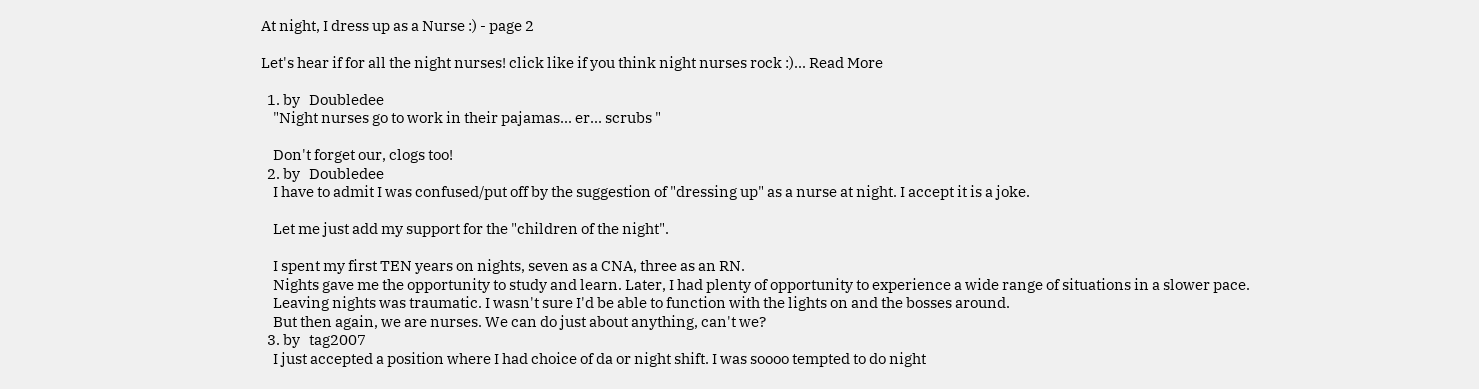At night, I dress up as a Nurse :) - page 2

Let's hear if for all the night nurses! click like if you think night nurses rock :)... Read More

  1. by   Doubledee
    "Night nurses go to work in their pajamas... er... scrubs "

    Don't forget our, clogs too!
  2. by   Doubledee
    I have to admit I was confused/put off by the suggestion of "dressing up" as a nurse at night. I accept it is a joke.

    Let me just add my support for the "children of the night".

    I spent my first TEN years on nights, seven as a CNA, three as an RN.
    Nights gave me the opportunity to study and learn. Later, I had plenty of opportunity to experience a wide range of situations in a slower pace.
    Leaving nights was traumatic. I wasn't sure I'd be able to function with the lights on and the bosses around.
    But then again, we are nurses. We can do just about anything, can't we?
  3. by   tag2007
    I just accepted a position where I had choice of da or night shift. I was soooo tempted to do night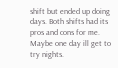shift but ended up doing days. Both shifts had its pros and cons for me. Maybe one day ill get to try nights.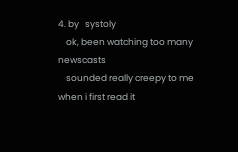4. by   systoly
    ok, been watching too many newscasts
    sounded really creepy to me when i first read it